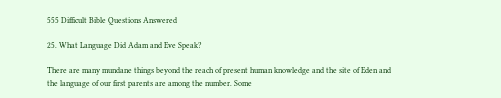555 Difficult Bible Questions Answered

25. What Language Did Adam and Eve Speak?

There are many mundane things beyond the reach of present human knowledge and the site of Eden and the language of our first parents are among the number. Some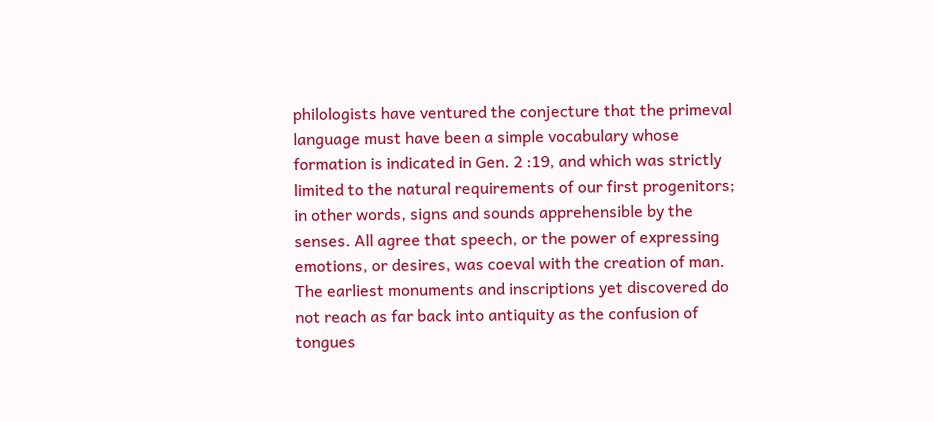philologists have ventured the conjecture that the primeval language must have been a simple vocabulary whose formation is indicated in Gen. 2 :19, and which was strictly limited to the natural requirements of our first progenitors; in other words, signs and sounds apprehensible by the senses. All agree that speech, or the power of expressing emotions, or desires, was coeval with the creation of man. The earliest monuments and inscriptions yet discovered do not reach as far back into antiquity as the confusion of tongues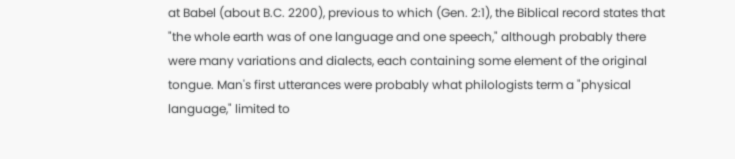at Babel (about B.C. 2200), previous to which (Gen. 2:1), the Biblical record states that "the whole earth was of one language and one speech," although probably there were many variations and dialects, each containing some element of the original tongue. Man's first utterances were probably what philologists term a "physical language," limited to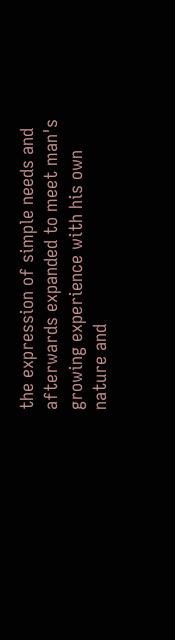the expression of simple needs and afterwards expanded to meet man's growing experience with his own nature and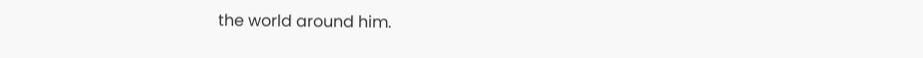the world around him.